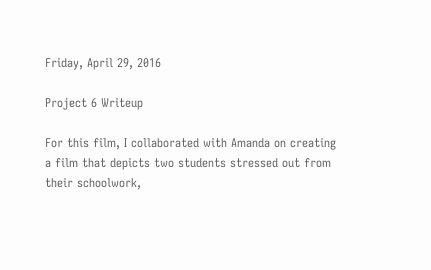Friday, April 29, 2016

Project 6 Writeup

For this film, I collaborated with Amanda on creating a film that depicts two students stressed out from their schoolwork,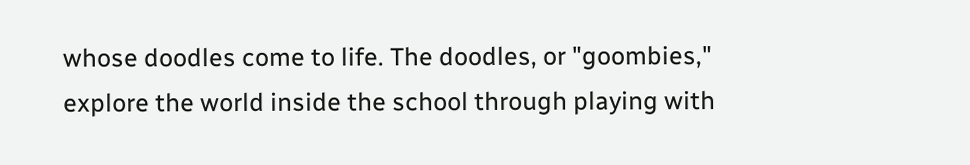whose doodles come to life. The doodles, or "goombies," explore the world inside the school through playing with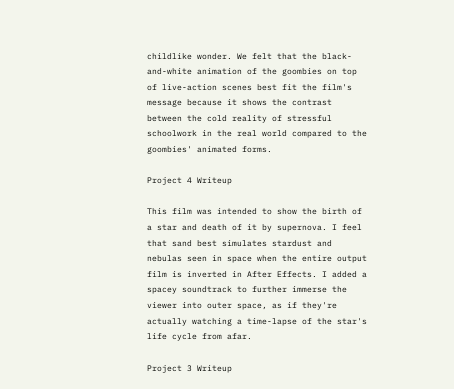childlike wonder. We felt that the black-and-white animation of the goombies on top of live-action scenes best fit the film's message because it shows the contrast between the cold reality of stressful schoolwork in the real world compared to the goombies' animated forms.

Project 4 Writeup

This film was intended to show the birth of a star and death of it by supernova. I feel that sand best simulates stardust and nebulas seen in space when the entire output film is inverted in After Effects. I added a spacey soundtrack to further immerse the viewer into outer space, as if they're actually watching a time-lapse of the star's life cycle from afar.

Project 3 Writeup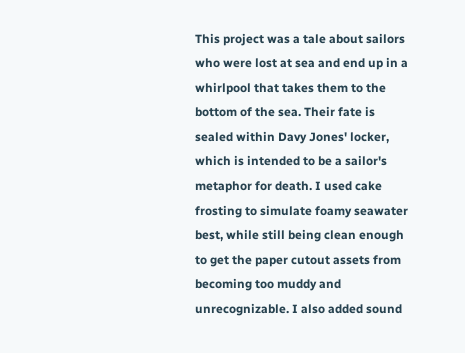This project was a tale about sailors who were lost at sea and end up in a whirlpool that takes them to the bottom of the sea. Their fate is sealed within Davy Jones' locker, which is intended to be a sailor's metaphor for death. I used cake frosting to simulate foamy seawater best, while still being clean enough to get the paper cutout assets from becoming too muddy and unrecognizable. I also added sound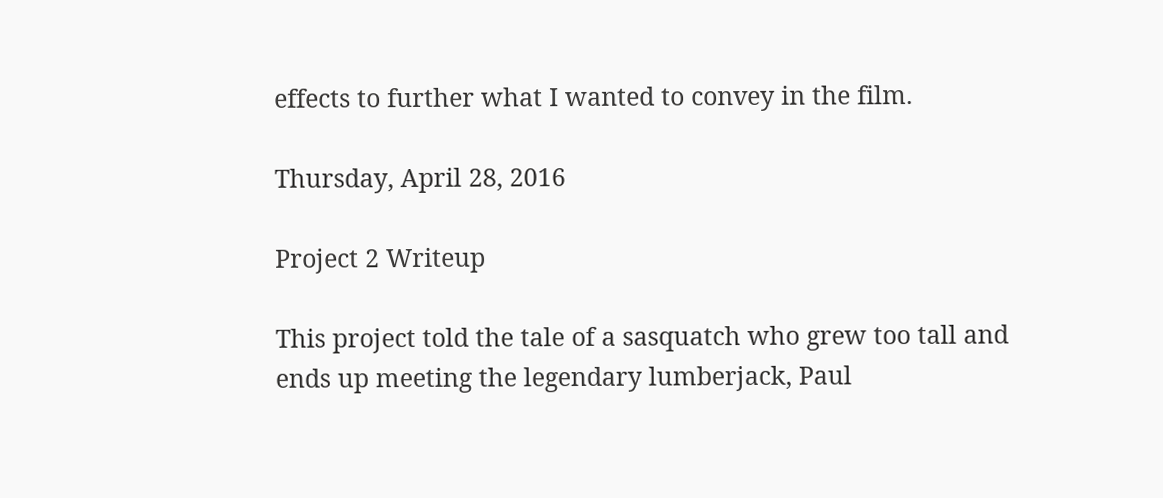effects to further what I wanted to convey in the film.

Thursday, April 28, 2016

Project 2 Writeup

This project told the tale of a sasquatch who grew too tall and ends up meeting the legendary lumberjack, Paul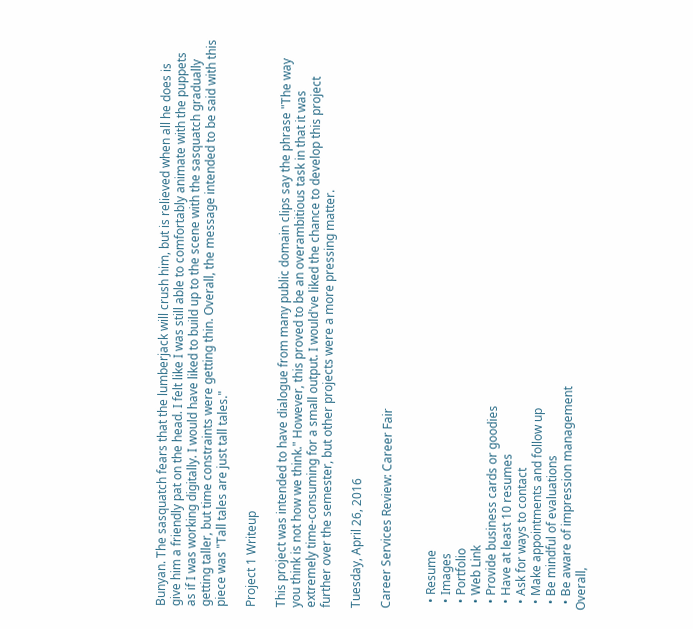Bunyan. The sasquatch fears that the lumberjack will crush him, but is relieved when all he does is give him a friendly pat on the head. I felt like I was still able to comfortably animate with the puppets as if I was working digitally. I would have liked to build up to the scene with the sasquatch gradually getting taller, but time constraints were getting thin. Overall, the message intended to be said with this piece was "Tall tales are just tall tales."

Project 1 Writeup

This project was intended to have dialogue from many public domain clips say the phrase "The way you think is not how we think." However, this proved to be an overambitious task in that it was extremely time-consuming for a small output. I would've liked the chance to develop this project further over the semester, but other projects were a more pressing matter.

Tuesday, April 26, 2016

Career Services Review: Career Fair


  • Resume
  • Images
  • Portfolio
  • Web Link
  • Provide business cards or goodies
  • Have at least 10 resumes
  • Ask for ways to contact
  • Make appointments and follow up
  • Be mindful of evaluations
  • Be aware of impression management
Overall,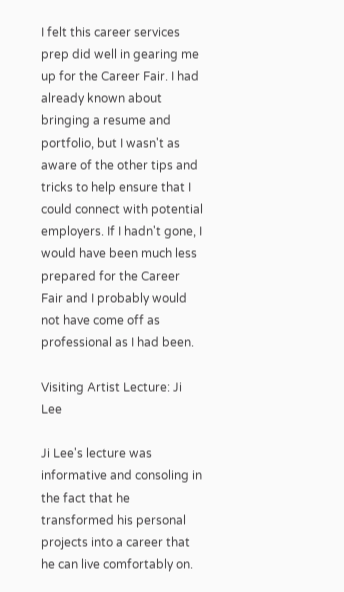I felt this career services prep did well in gearing me up for the Career Fair. I had already known about bringing a resume and portfolio, but I wasn't as aware of the other tips and tricks to help ensure that I could connect with potential employers. If I hadn't gone, I would have been much less prepared for the Career Fair and I probably would not have come off as professional as I had been.

Visiting Artist Lecture: Ji Lee

Ji Lee's lecture was informative and consoling in the fact that he transformed his personal projects into a career that he can live comfortably on.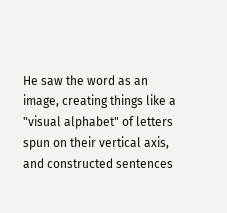He saw the word as an image, creating things like a "visual alphabet" of letters spun on their vertical axis, and constructed sentences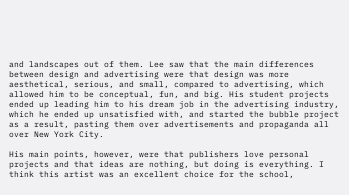and landscapes out of them. Lee saw that the main differences between design and advertising were that design was more aesthetical, serious, and small, compared to advertising, which allowed him to be conceptual, fun, and big. His student projects ended up leading him to his dream job in the advertising industry, which he ended up unsatisfied with, and started the bubble project as a result, pasting them over advertisements and propaganda all over New York City.

His main points, however, were that publishers love personal projects and that ideas are nothing, but doing is everything. I think this artist was an excellent choice for the school,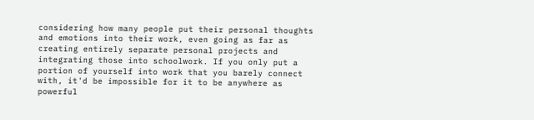considering how many people put their personal thoughts and emotions into their work, even going as far as creating entirely separate personal projects and integrating those into schoolwork. If you only put a portion of yourself into work that you barely connect with, it'd be impossible for it to be anywhere as powerful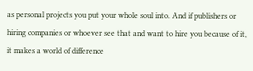as personal projects you put your whole soul into. And if publishers or hiring companies or whoever see that and want to hire you because of it, it makes a world of difference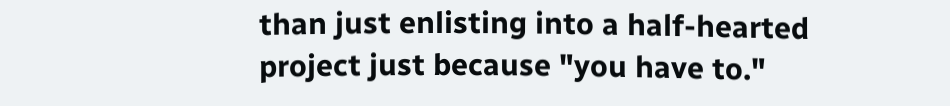than just enlisting into a half-hearted project just because "you have to."